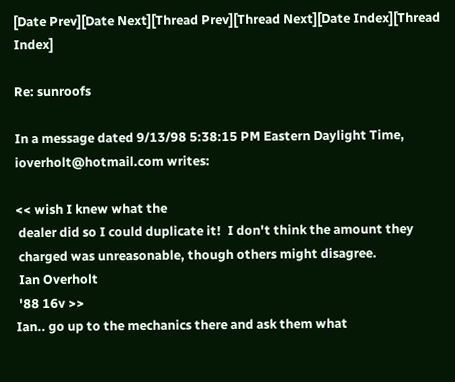[Date Prev][Date Next][Thread Prev][Thread Next][Date Index][Thread Index]

Re: sunroofs

In a message dated 9/13/98 5:38:15 PM Eastern Daylight Time,
ioverholt@hotmail.com writes:

<< wish I knew what the
 dealer did so I could duplicate it!  I don't think the amount they
 charged was unreasonable, though others might disagree.
 Ian Overholt
 '88 16v >>
Ian.. go up to the mechanics there and ask them what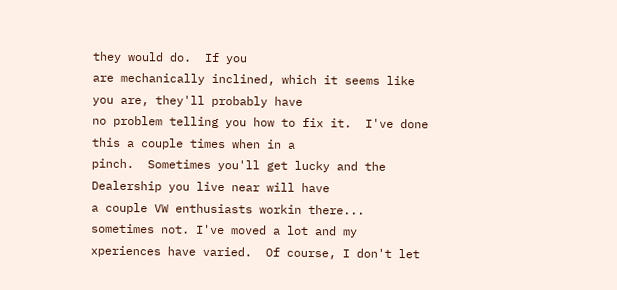they would do.  If you
are mechanically inclined, which it seems like you are, they'll probably have
no problem telling you how to fix it.  I've done this a couple times when in a
pinch.  Sometimes you'll get lucky and the Dealership you live near will have
a couple VW enthusiasts workin there... sometimes not. I've moved a lot and my
xperiences have varied.  Of course, I don't let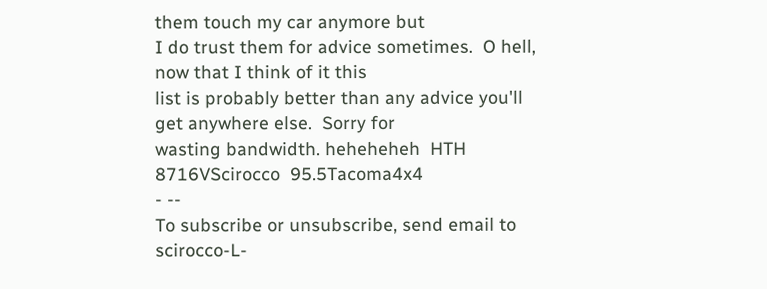them touch my car anymore but
I do trust them for advice sometimes.  O hell, now that I think of it this
list is probably better than any advice you'll get anywhere else.  Sorry for
wasting bandwidth. heheheheh  HTH
8716VScirocco  95.5Tacoma4x4
- --
To subscribe or unsubscribe, send email to scirocco-L-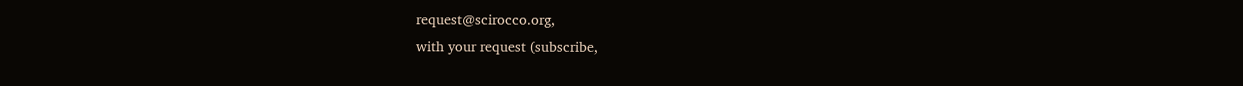request@scirocco.org,
with your request (subscribe,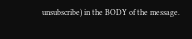unsubscribe) in the BODY of the message.